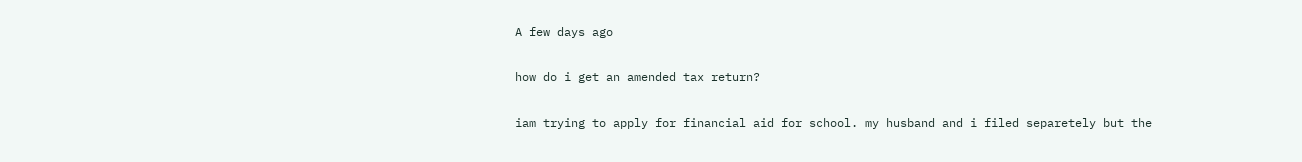A few days ago

how do i get an amended tax return?

iam trying to apply for financial aid for school. my husband and i filed separetely but the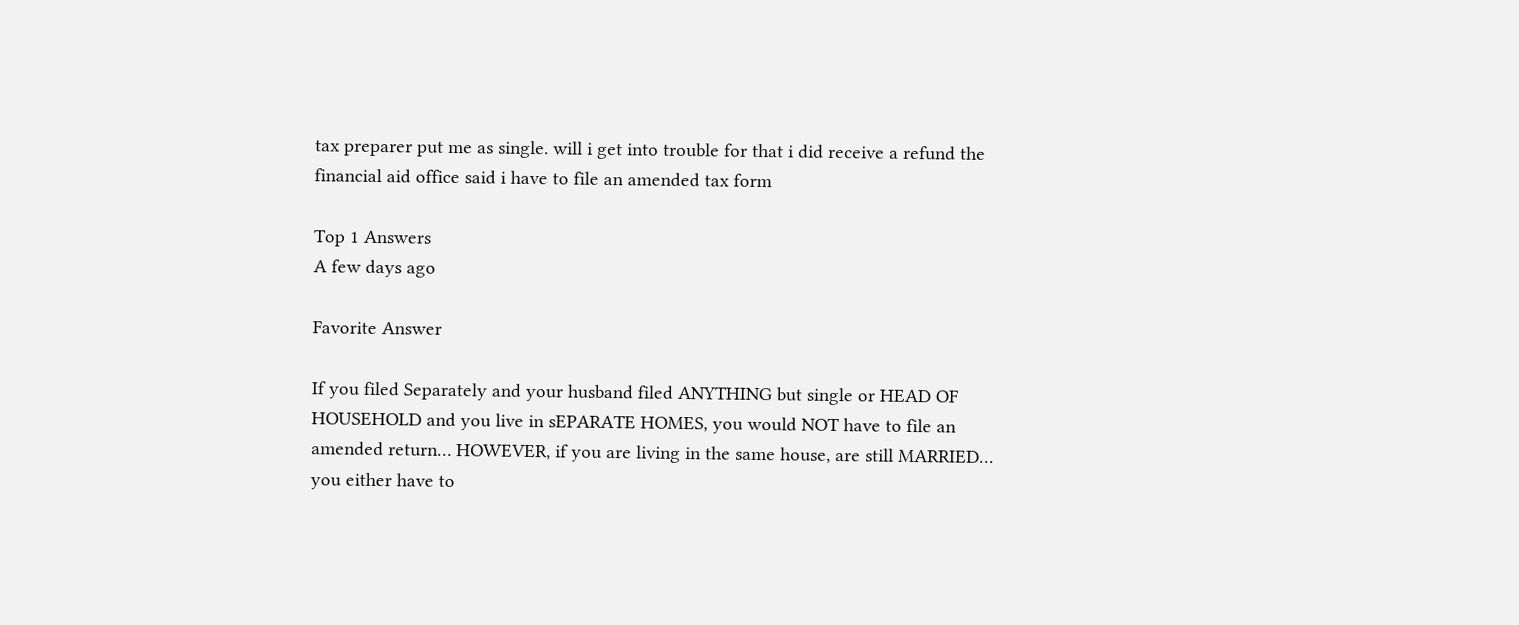tax preparer put me as single. will i get into trouble for that i did receive a refund the financial aid office said i have to file an amended tax form

Top 1 Answers
A few days ago

Favorite Answer

If you filed Separately and your husband filed ANYTHING but single or HEAD OF HOUSEHOLD and you live in sEPARATE HOMES, you would NOT have to file an amended return… HOWEVER, if you are living in the same house, are still MARRIED… you either have to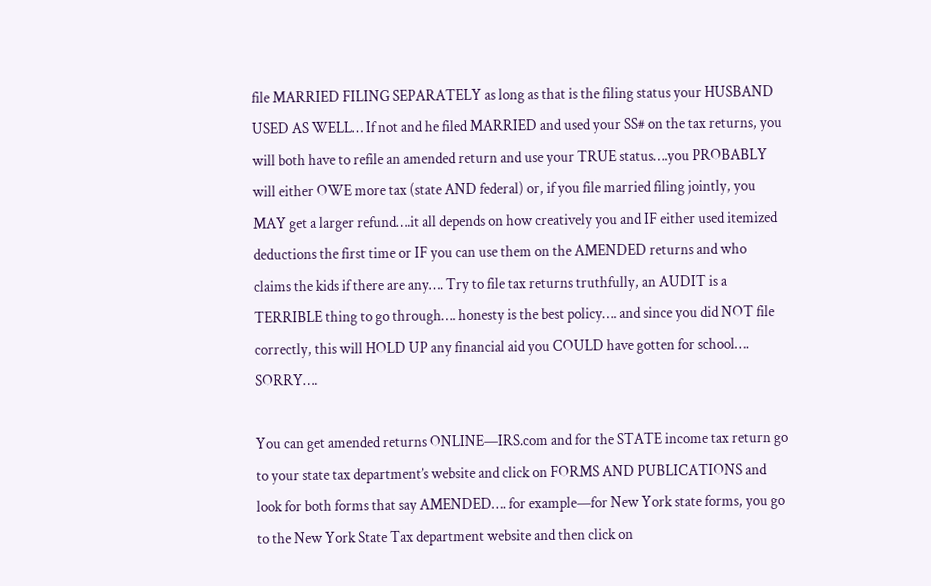file MARRIED FILING SEPARATELY as long as that is the filing status your HUSBAND USED AS WELL… If not and he filed MARRIED and used your SS# on the tax returns, you will both have to refile an amended return and use your TRUE status….you PROBABLY will either OWE more tax (state AND federal) or, if you file married filing jointly, you MAY get a larger refund….it all depends on how creatively you and IF either used itemized deductions the first time or IF you can use them on the AMENDED returns and who claims the kids if there are any…. Try to file tax returns truthfully, an AUDIT is a TERRIBLE thing to go through…. honesty is the best policy…. and since you did NOT file correctly, this will HOLD UP any financial aid you COULD have gotten for school…. SORRY….

You can get amended returns ONLINE—IRS.com and for the STATE income tax return go to your state tax department’s website and click on FORMS AND PUBLICATIONS and look for both forms that say AMENDED…. for example—for New York state forms, you go to the New York State Tax department website and then click on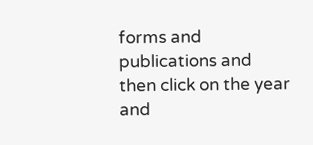forms and publications and then click on the year and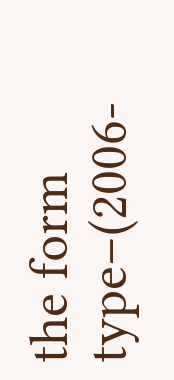the form type–(2006-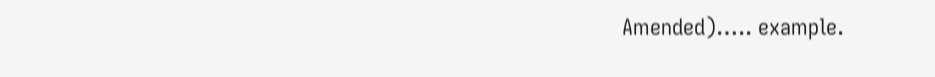Amended)….. example.